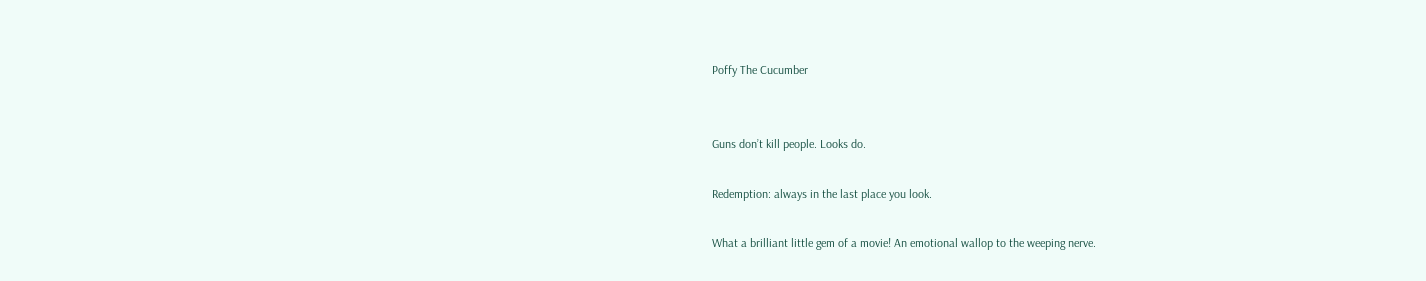Poffy The Cucumber


Guns don’t kill people. Looks do.

Redemption: always in the last place you look.

What a brilliant little gem of a movie! An emotional wallop to the weeping nerve.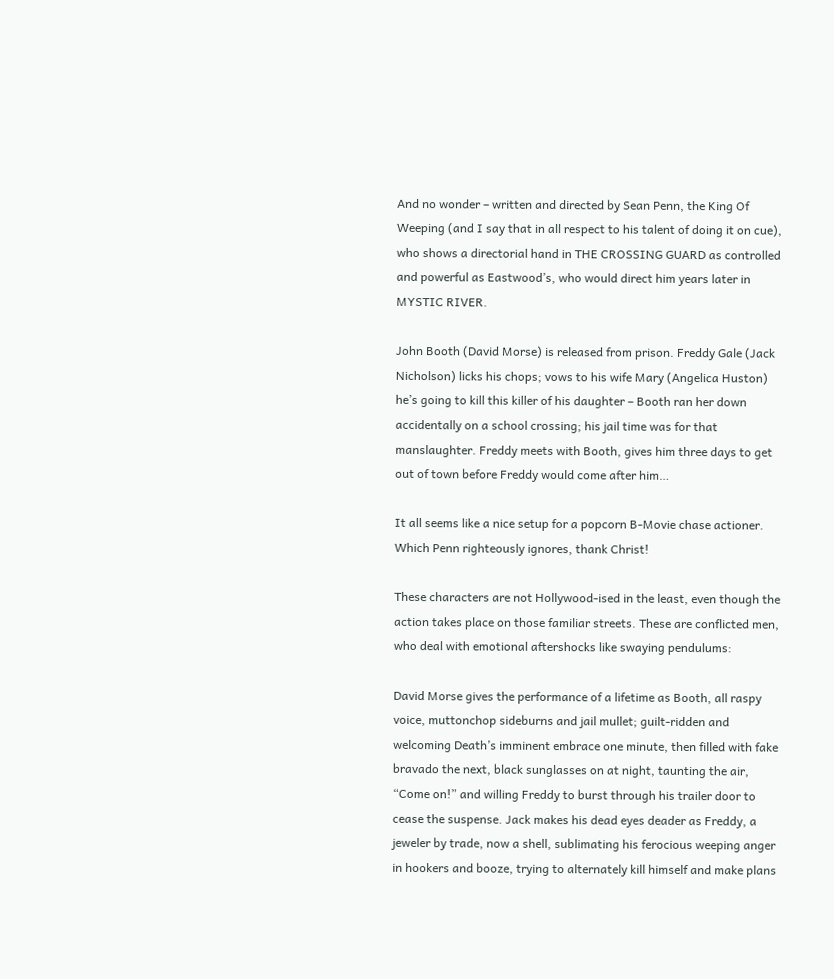And no wonder – written and directed by Sean Penn, the King Of Weeping (and I say that in all respect to his talent of doing it on cue), who shows a directorial hand in THE CROSSING GUARD as controlled and powerful as Eastwood’s, who would direct him years later in MYSTIC RIVER.

John Booth (David Morse) is released from prison. Freddy Gale (Jack Nicholson) licks his chops; vows to his wife Mary (Angelica Huston) he’s going to kill this killer of his daughter – Booth ran her down accidentally on a school crossing; his jail time was for that manslaughter. Freddy meets with Booth, gives him three days to get out of town before Freddy would come after him…

It all seems like a nice setup for a popcorn B-Movie chase actioner. Which Penn righteously ignores, thank Christ!

These characters are not Hollywood-ised in the least, even though the action takes place on those familiar streets. These are conflicted men, who deal with emotional aftershocks like swaying pendulums:

David Morse gives the performance of a lifetime as Booth, all raspy voice, muttonchop sideburns and jail mullet; guilt-ridden and welcoming Death’s imminent embrace one minute, then filled with fake bravado the next, black sunglasses on at night, taunting the air, “Come on!” and willing Freddy to burst through his trailer door to cease the suspense. Jack makes his dead eyes deader as Freddy, a jeweler by trade, now a shell, sublimating his ferocious weeping anger in hookers and booze, trying to alternately kill himself and make plans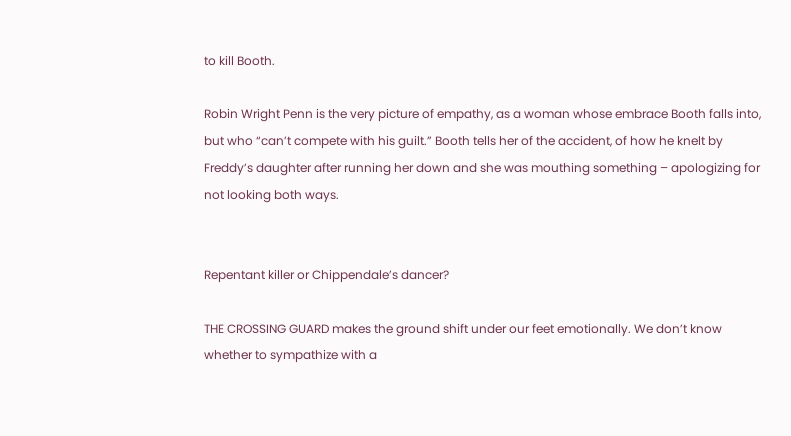to kill Booth.

Robin Wright Penn is the very picture of empathy, as a woman whose embrace Booth falls into, but who “can’t compete with his guilt.” Booth tells her of the accident, of how he knelt by Freddy’s daughter after running her down and she was mouthing something – apologizing for not looking both ways.


Repentant killer or Chippendale’s dancer?

THE CROSSING GUARD makes the ground shift under our feet emotionally. We don’t know whether to sympathize with a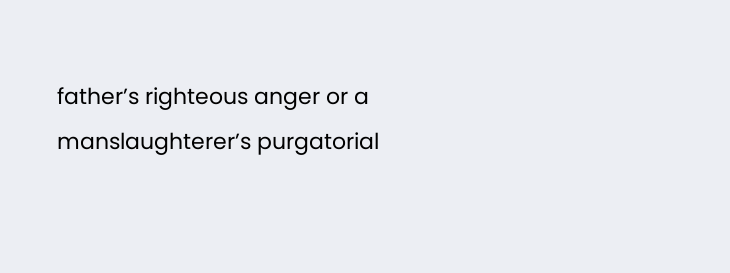father’s righteous anger or a manslaughterer’s purgatorial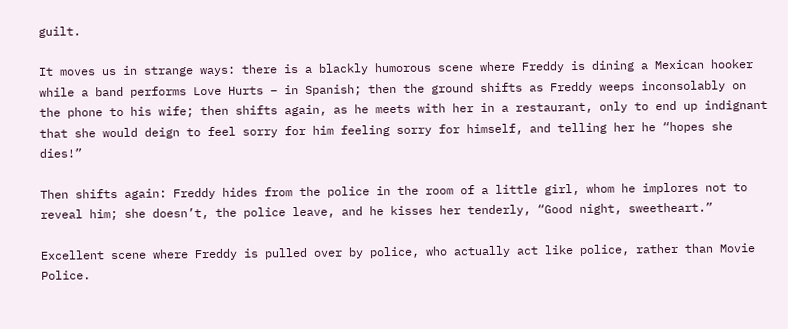guilt.

It moves us in strange ways: there is a blackly humorous scene where Freddy is dining a Mexican hooker while a band performs Love Hurts – in Spanish; then the ground shifts as Freddy weeps inconsolably on the phone to his wife; then shifts again, as he meets with her in a restaurant, only to end up indignant that she would deign to feel sorry for him feeling sorry for himself, and telling her he “hopes she dies!”

Then shifts again: Freddy hides from the police in the room of a little girl, whom he implores not to reveal him; she doesn’t, the police leave, and he kisses her tenderly, “Good night, sweetheart.”

Excellent scene where Freddy is pulled over by police, who actually act like police, rather than Movie Police.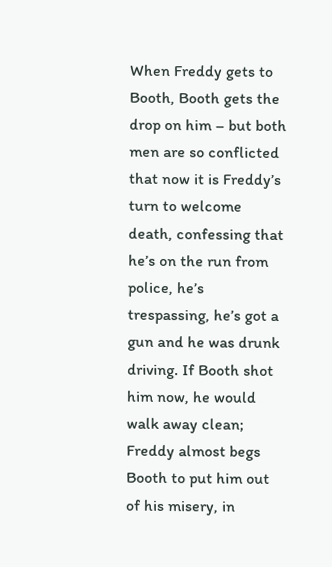When Freddy gets to Booth, Booth gets the drop on him – but both men are so conflicted that now it is Freddy’s turn to welcome death, confessing that he’s on the run from police, he’s trespassing, he’s got a gun and he was drunk driving. If Booth shot him now, he would walk away clean; Freddy almost begs Booth to put him out of his misery, in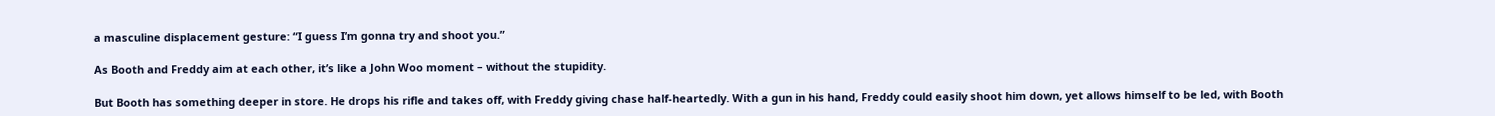a masculine displacement gesture: “I guess I’m gonna try and shoot you.”

As Booth and Freddy aim at each other, it’s like a John Woo moment – without the stupidity.

But Booth has something deeper in store. He drops his rifle and takes off, with Freddy giving chase half-heartedly. With a gun in his hand, Freddy could easily shoot him down, yet allows himself to be led, with Booth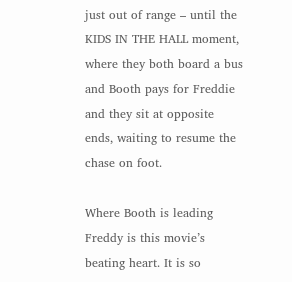just out of range – until the KIDS IN THE HALL moment, where they both board a bus and Booth pays for Freddie and they sit at opposite ends, waiting to resume the chase on foot.

Where Booth is leading Freddy is this movie’s beating heart. It is so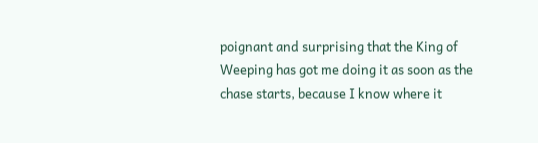poignant and surprising that the King of Weeping has got me doing it as soon as the chase starts, because I know where it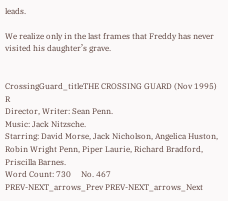leads.

We realize only in the last frames that Freddy has never visited his daughter’s grave.


CrossingGuard_titleTHE CROSSING GUARD (Nov 1995) R
Director, Writer: Sean Penn.
Music: Jack Nitzsche.
Starring: David Morse, Jack Nicholson, Angelica Huston, Robin Wright Penn, Piper Laurie, Richard Bradford, Priscilla Barnes.
Word Count: 730     No. 467
PREV-NEXT_arrows_Prev PREV-NEXT_arrows_Next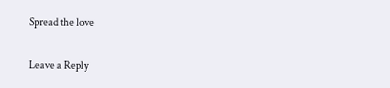Spread the love

Leave a Reply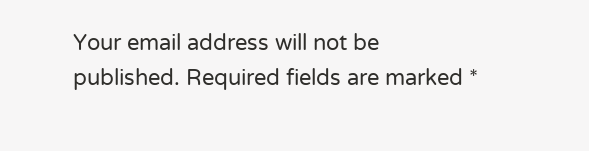Your email address will not be published. Required fields are marked *